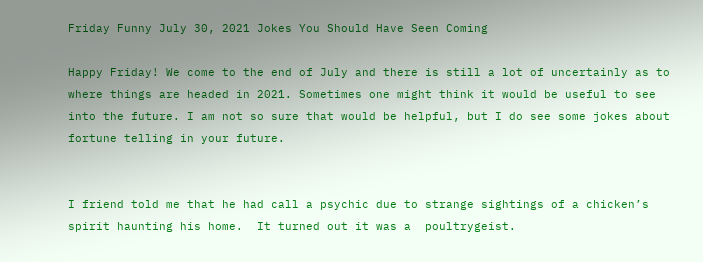Friday Funny July 30, 2021 Jokes You Should Have Seen Coming

Happy Friday! We come to the end of July and there is still a lot of uncertainly as to where things are headed in 2021. Sometimes one might think it would be useful to see into the future. I am not so sure that would be helpful, but I do see some jokes about fortune telling in your future.


I friend told me that he had call a psychic due to strange sightings of a chicken’s spirit haunting his home.  It turned out it was a  poultrygeist.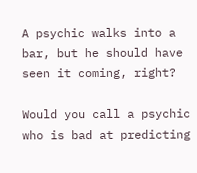A psychic walks into a bar, but he should have seen it coming, right?

Would you call a psychic who is bad at predicting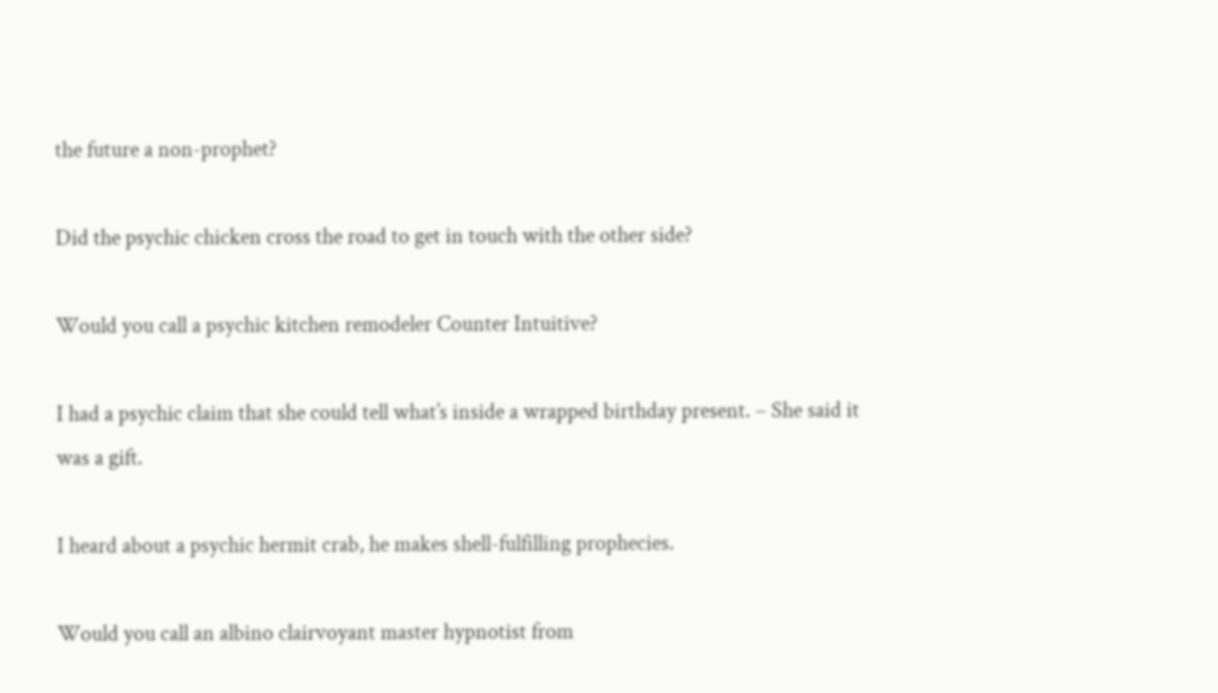the future a non-prophet?

Did the psychic chicken cross the road to get in touch with the other side?

Would you call a psychic kitchen remodeler Counter Intuitive?

I had a psychic claim that she could tell what’s inside a wrapped birthday present. – She said it was a gift.

I heard about a psychic hermit crab, he makes shell-fulfilling prophecies.

Would you call an albino clairvoyant master hypnotist from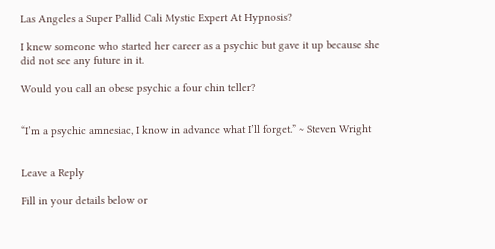Las Angeles a Super Pallid Cali Mystic Expert At Hypnosis?

I knew someone who started her career as a psychic but gave it up because she did not see any future in it.

Would you call an obese psychic a four chin teller?


“I’m a psychic amnesiac, I know in advance what I’ll forget.” ~ Steven Wright


Leave a Reply

Fill in your details below or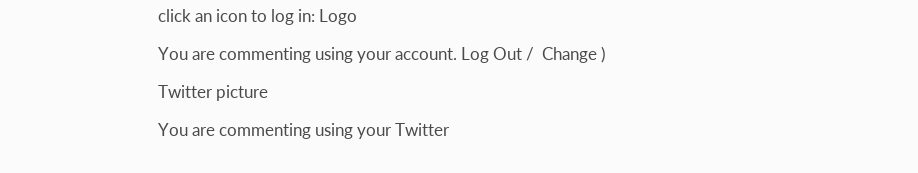click an icon to log in: Logo

You are commenting using your account. Log Out /  Change )

Twitter picture

You are commenting using your Twitter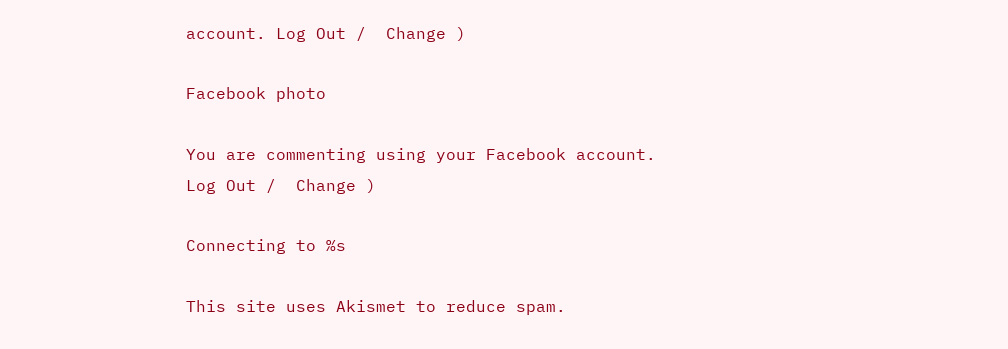account. Log Out /  Change )

Facebook photo

You are commenting using your Facebook account. Log Out /  Change )

Connecting to %s

This site uses Akismet to reduce spam.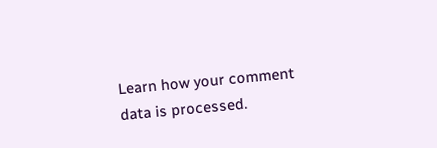Learn how your comment data is processed.